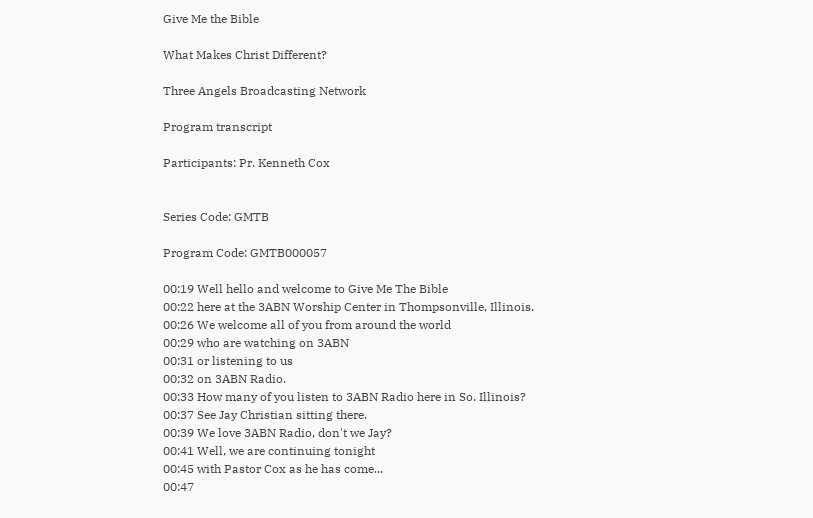Give Me the Bible

What Makes Christ Different?

Three Angels Broadcasting Network

Program transcript

Participants: Pr. Kenneth Cox


Series Code: GMTB

Program Code: GMTB000057

00:19 Well hello and welcome to Give Me The Bible
00:22 here at the 3ABN Worship Center in Thompsonville, Illinois.
00:26 We welcome all of you from around the world
00:29 who are watching on 3ABN
00:31 or listening to us
00:32 on 3ABN Radio.
00:33 How many of you listen to 3ABN Radio here in So. Illinois?
00:37 See Jay Christian sitting there.
00:39 We love 3ABN Radio, don't we Jay?
00:41 Well, we are continuing tonight
00:45 with Pastor Cox as he has come...
00:47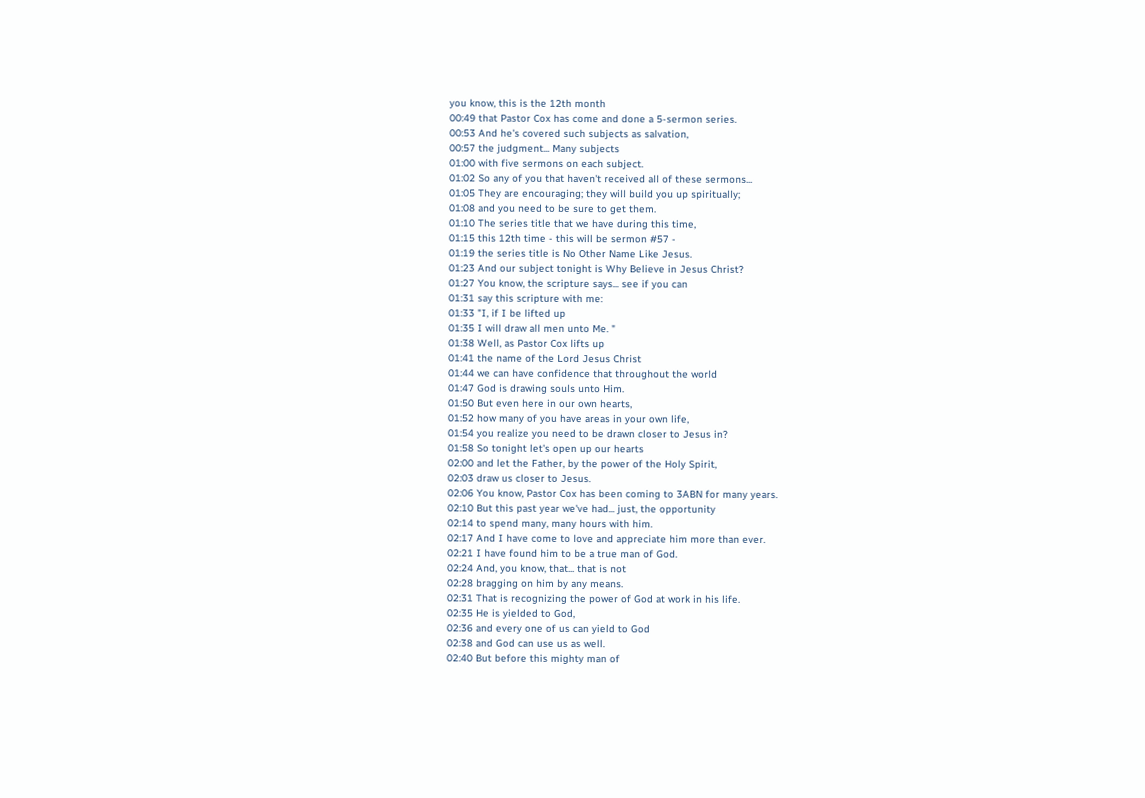you know, this is the 12th month
00:49 that Pastor Cox has come and done a 5-sermon series.
00:53 And he's covered such subjects as salvation,
00:57 the judgment... Many subjects
01:00 with five sermons on each subject.
01:02 So any of you that haven't received all of these sermons...
01:05 They are encouraging; they will build you up spiritually;
01:08 and you need to be sure to get them.
01:10 The series title that we have during this time,
01:15 this 12th time - this will be sermon #57 -
01:19 the series title is No Other Name Like Jesus.
01:23 And our subject tonight is Why Believe in Jesus Christ?
01:27 You know, the scripture says... see if you can
01:31 say this scripture with me:
01:33 "I, if I be lifted up
01:35 I will draw all men unto Me. "
01:38 Well, as Pastor Cox lifts up
01:41 the name of the Lord Jesus Christ
01:44 we can have confidence that throughout the world
01:47 God is drawing souls unto Him.
01:50 But even here in our own hearts,
01:52 how many of you have areas in your own life,
01:54 you realize you need to be drawn closer to Jesus in?
01:58 So tonight let's open up our hearts
02:00 and let the Father, by the power of the Holy Spirit,
02:03 draw us closer to Jesus.
02:06 You know, Pastor Cox has been coming to 3ABN for many years.
02:10 But this past year we've had... just, the opportunity
02:14 to spend many, many hours with him.
02:17 And I have come to love and appreciate him more than ever.
02:21 I have found him to be a true man of God.
02:24 And, you know, that... that is not
02:28 bragging on him by any means.
02:31 That is recognizing the power of God at work in his life.
02:35 He is yielded to God,
02:36 and every one of us can yield to God
02:38 and God can use us as well.
02:40 But before this mighty man of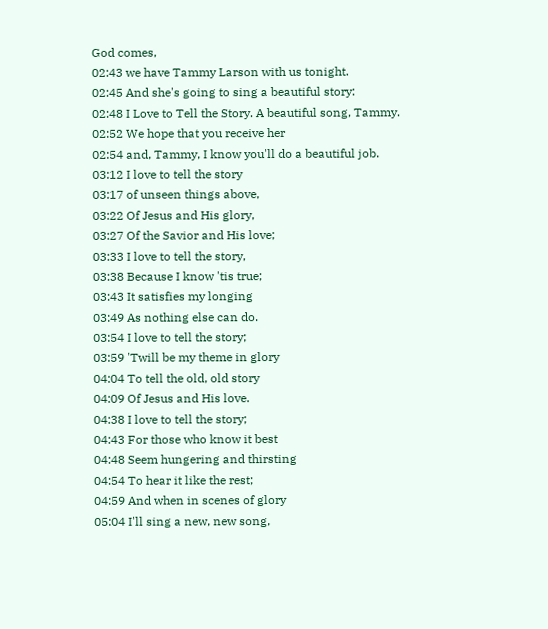God comes,
02:43 we have Tammy Larson with us tonight.
02:45 And she's going to sing a beautiful story:
02:48 I Love to Tell the Story. A beautiful song, Tammy.
02:52 We hope that you receive her
02:54 and, Tammy, I know you'll do a beautiful job.
03:12 I love to tell the story
03:17 of unseen things above,
03:22 Of Jesus and His glory,
03:27 Of the Savior and His love;
03:33 I love to tell the story,
03:38 Because I know 'tis true;
03:43 It satisfies my longing
03:49 As nothing else can do.
03:54 I love to tell the story;
03:59 'Twill be my theme in glory
04:04 To tell the old, old story
04:09 Of Jesus and His love.
04:38 I love to tell the story;
04:43 For those who know it best
04:48 Seem hungering and thirsting
04:54 To hear it like the rest;
04:59 And when in scenes of glory
05:04 I'll sing a new, new song,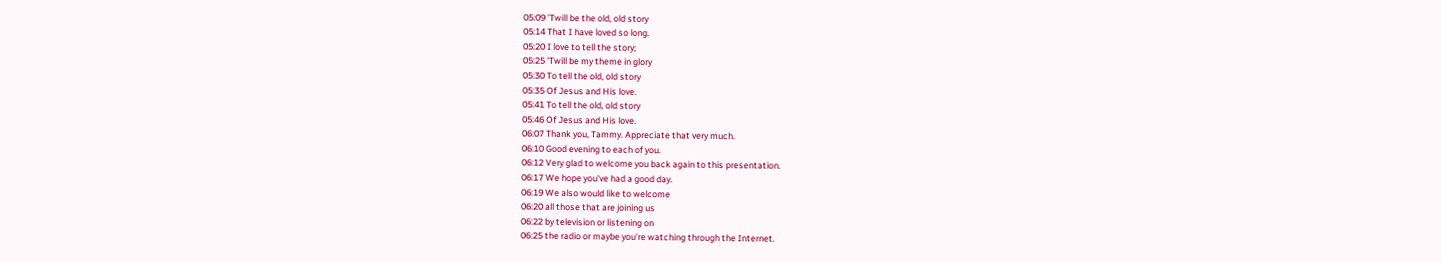05:09 'Twill be the old, old story
05:14 That I have loved so long.
05:20 I love to tell the story;
05:25 'Twill be my theme in glory
05:30 To tell the old, old story
05:35 Of Jesus and His love.
05:41 To tell the old, old story
05:46 Of Jesus and His love.
06:07 Thank you, Tammy. Appreciate that very much.
06:10 Good evening to each of you.
06:12 Very glad to welcome you back again to this presentation.
06:17 We hope you've had a good day.
06:19 We also would like to welcome
06:20 all those that are joining us
06:22 by television or listening on
06:25 the radio or maybe you're watching through the Internet.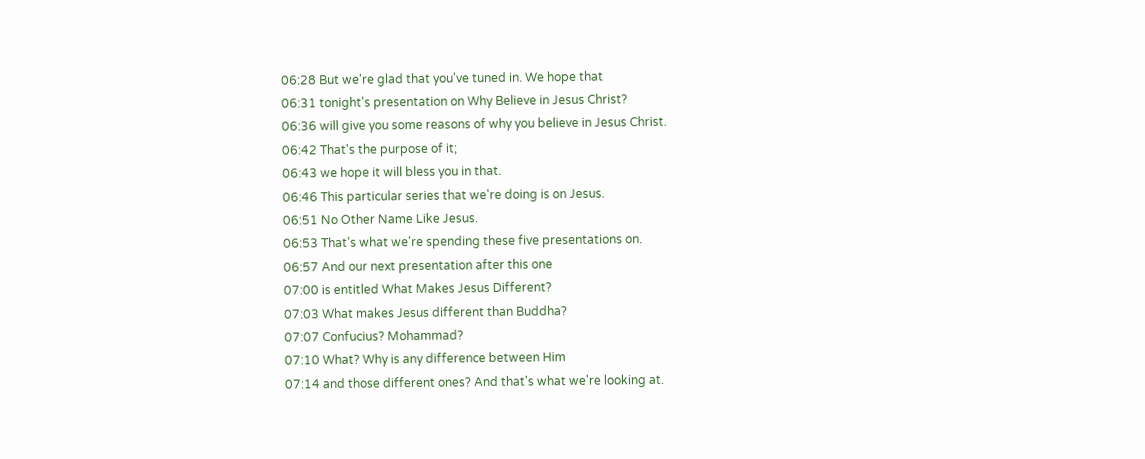06:28 But we're glad that you've tuned in. We hope that
06:31 tonight's presentation on Why Believe in Jesus Christ?
06:36 will give you some reasons of why you believe in Jesus Christ.
06:42 That's the purpose of it;
06:43 we hope it will bless you in that.
06:46 This particular series that we're doing is on Jesus.
06:51 No Other Name Like Jesus.
06:53 That's what we're spending these five presentations on.
06:57 And our next presentation after this one
07:00 is entitled What Makes Jesus Different?
07:03 What makes Jesus different than Buddha?
07:07 Confucius? Mohammad?
07:10 What? Why is any difference between Him
07:14 and those different ones? And that's what we're looking at.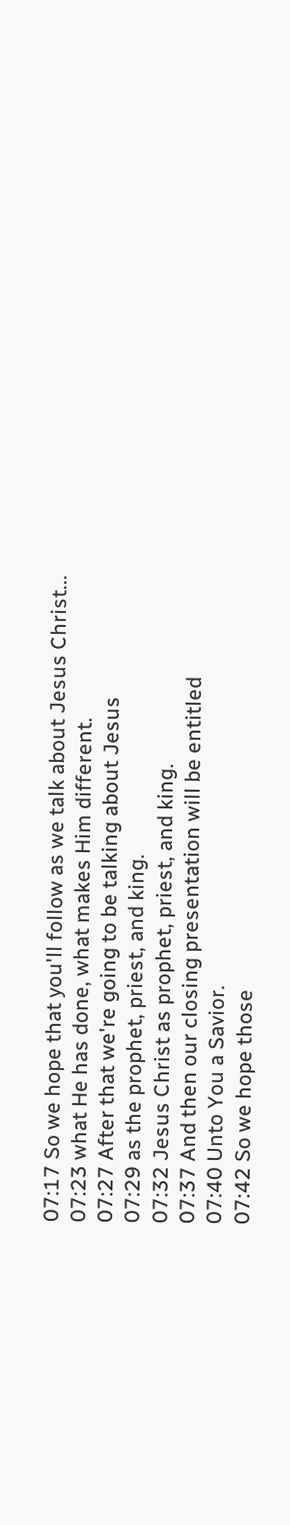07:17 So we hope that you'll follow as we talk about Jesus Christ...
07:23 what He has done, what makes Him different.
07:27 After that we're going to be talking about Jesus
07:29 as the prophet, priest, and king.
07:32 Jesus Christ as prophet, priest, and king.
07:37 And then our closing presentation will be entitled
07:40 Unto You a Savior.
07:42 So we hope those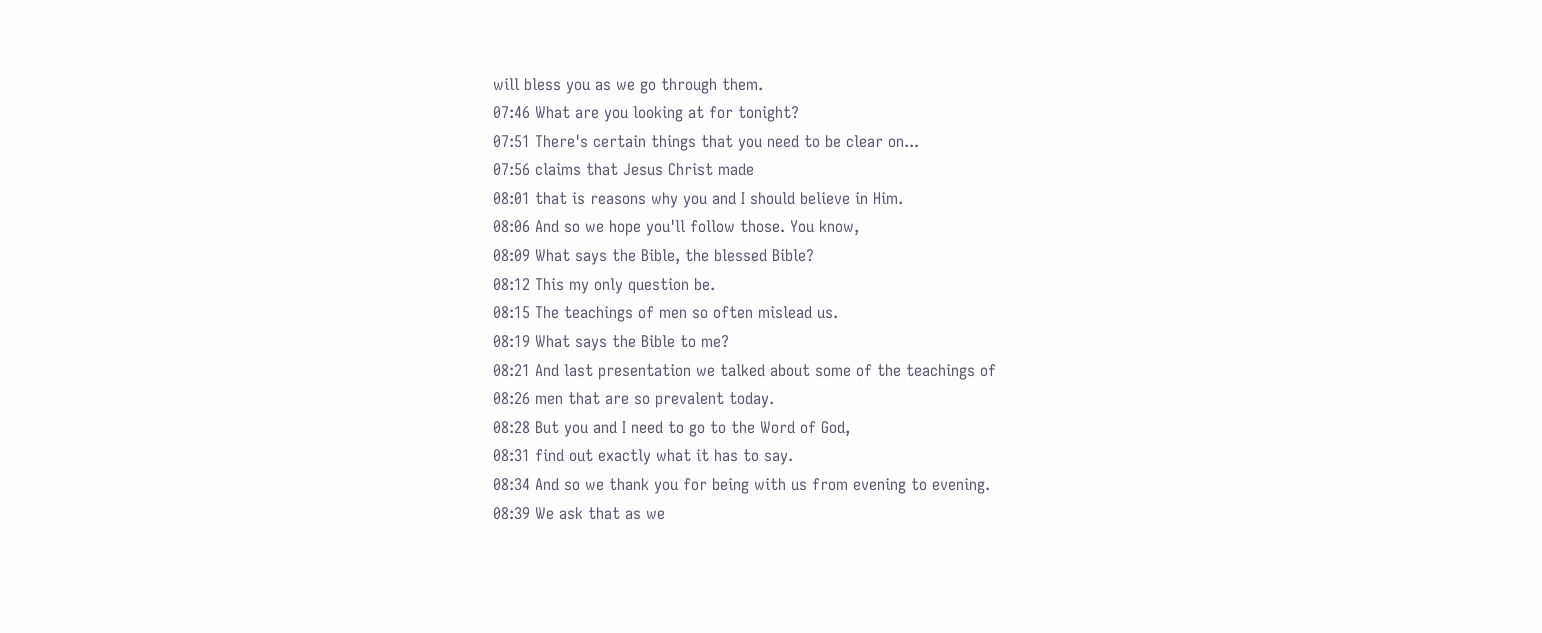will bless you as we go through them.
07:46 What are you looking at for tonight?
07:51 There's certain things that you need to be clear on...
07:56 claims that Jesus Christ made
08:01 that is reasons why you and I should believe in Him.
08:06 And so we hope you'll follow those. You know,
08:09 What says the Bible, the blessed Bible?
08:12 This my only question be.
08:15 The teachings of men so often mislead us.
08:19 What says the Bible to me?
08:21 And last presentation we talked about some of the teachings of
08:26 men that are so prevalent today.
08:28 But you and I need to go to the Word of God,
08:31 find out exactly what it has to say.
08:34 And so we thank you for being with us from evening to evening.
08:39 We ask that as we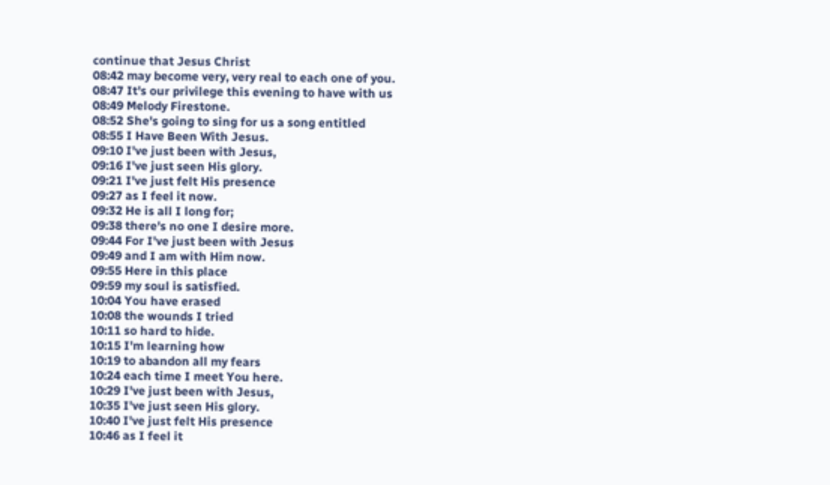continue that Jesus Christ
08:42 may become very, very real to each one of you.
08:47 It's our privilege this evening to have with us
08:49 Melody Firestone.
08:52 She's going to sing for us a song entitled
08:55 I Have Been With Jesus.
09:10 I've just been with Jesus,
09:16 I've just seen His glory.
09:21 I've just felt His presence
09:27 as I feel it now.
09:32 He is all I long for;
09:38 there's no one I desire more.
09:44 For I've just been with Jesus
09:49 and I am with Him now.
09:55 Here in this place
09:59 my soul is satisfied.
10:04 You have erased
10:08 the wounds I tried
10:11 so hard to hide.
10:15 I'm learning how
10:19 to abandon all my fears
10:24 each time I meet You here.
10:29 I've just been with Jesus,
10:35 I've just seen His glory.
10:40 I've just felt His presence
10:46 as I feel it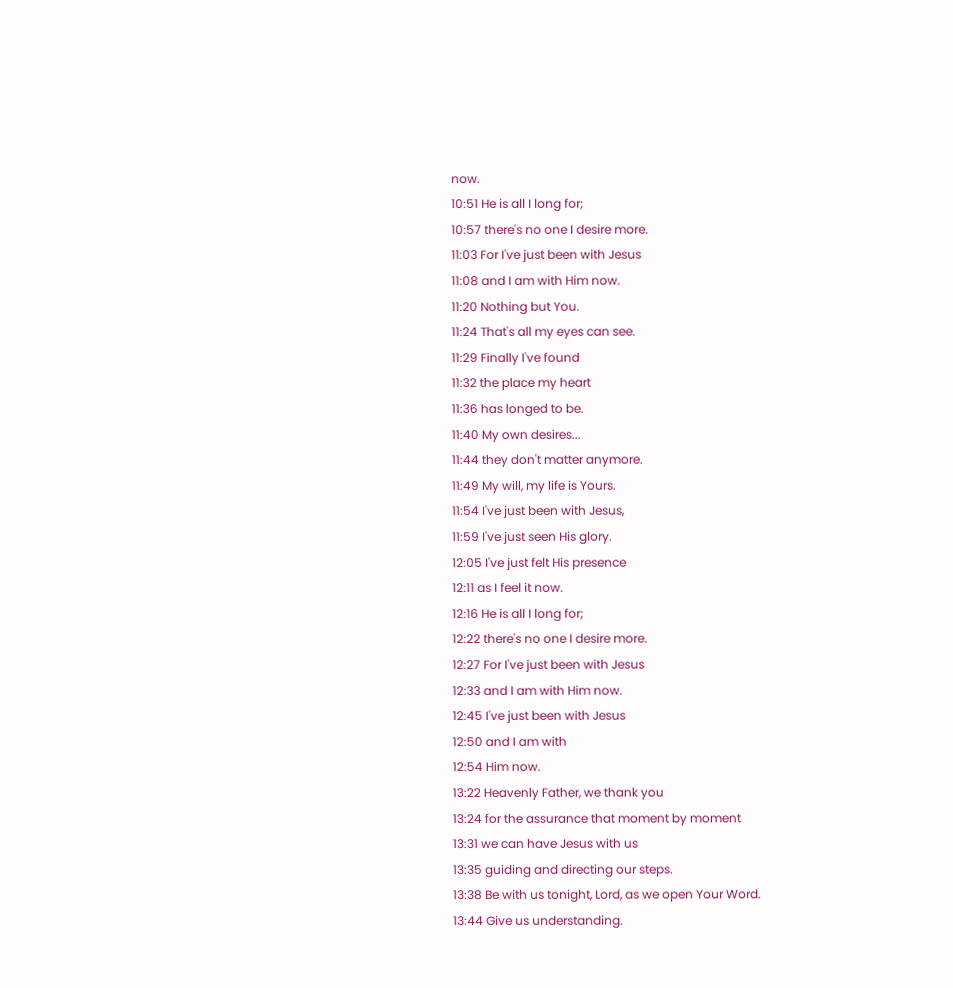now.
10:51 He is all I long for;
10:57 there's no one I desire more.
11:03 For I've just been with Jesus
11:08 and I am with Him now.
11:20 Nothing but You.
11:24 That's all my eyes can see.
11:29 Finally I've found
11:32 the place my heart
11:36 has longed to be.
11:40 My own desires...
11:44 they don't matter anymore.
11:49 My will, my life is Yours.
11:54 I've just been with Jesus,
11:59 I've just seen His glory.
12:05 I've just felt His presence
12:11 as I feel it now.
12:16 He is all I long for;
12:22 there's no one I desire more.
12:27 For I've just been with Jesus
12:33 and I am with Him now.
12:45 I've just been with Jesus
12:50 and I am with
12:54 Him now.
13:22 Heavenly Father, we thank you
13:24 for the assurance that moment by moment
13:31 we can have Jesus with us
13:35 guiding and directing our steps.
13:38 Be with us tonight, Lord, as we open Your Word.
13:44 Give us understanding.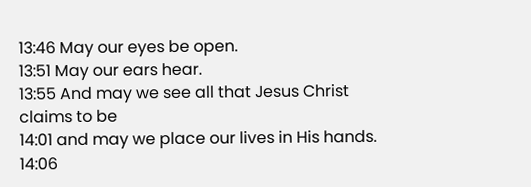13:46 May our eyes be open.
13:51 May our ears hear.
13:55 And may we see all that Jesus Christ claims to be
14:01 and may we place our lives in His hands.
14:06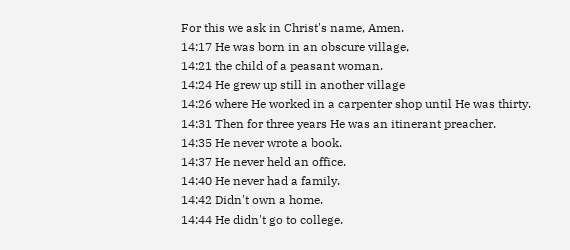For this we ask in Christ's name, Amen.
14:17 He was born in an obscure village,
14:21 the child of a peasant woman.
14:24 He grew up still in another village
14:26 where He worked in a carpenter shop until He was thirty.
14:31 Then for three years He was an itinerant preacher.
14:35 He never wrote a book.
14:37 He never held an office.
14:40 He never had a family.
14:42 Didn't own a home.
14:44 He didn't go to college.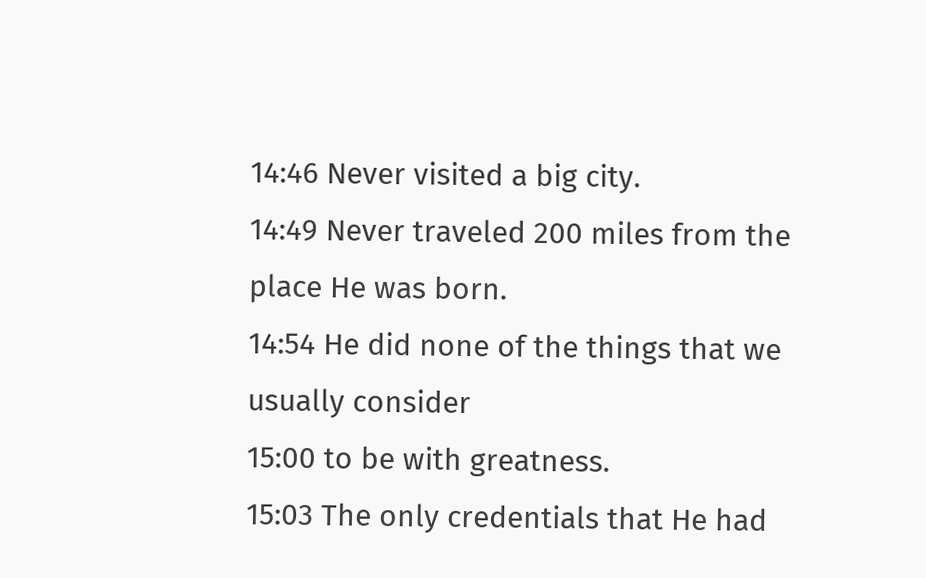14:46 Never visited a big city.
14:49 Never traveled 200 miles from the place He was born.
14:54 He did none of the things that we usually consider
15:00 to be with greatness.
15:03 The only credentials that He had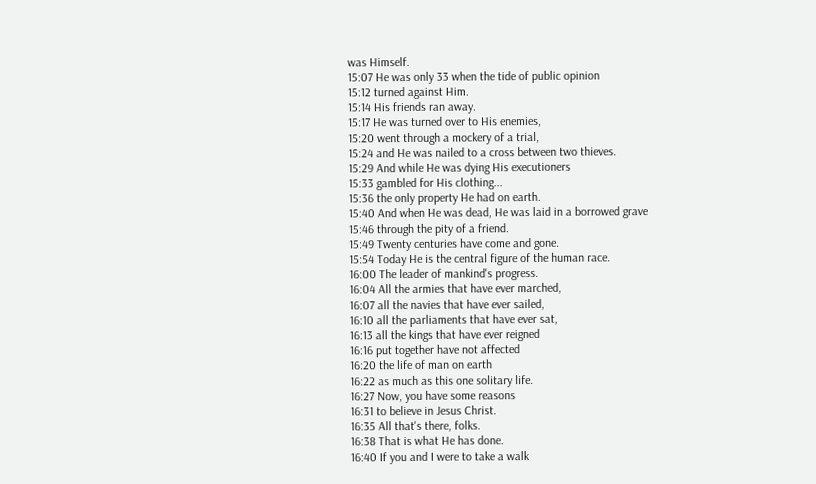was Himself.
15:07 He was only 33 when the tide of public opinion
15:12 turned against Him.
15:14 His friends ran away.
15:17 He was turned over to His enemies,
15:20 went through a mockery of a trial,
15:24 and He was nailed to a cross between two thieves.
15:29 And while He was dying His executioners
15:33 gambled for His clothing...
15:36 the only property He had on earth.
15:40 And when He was dead, He was laid in a borrowed grave
15:46 through the pity of a friend.
15:49 Twenty centuries have come and gone.
15:54 Today He is the central figure of the human race.
16:00 The leader of mankind's progress.
16:04 All the armies that have ever marched,
16:07 all the navies that have ever sailed,
16:10 all the parliaments that have ever sat,
16:13 all the kings that have ever reigned
16:16 put together have not affected
16:20 the life of man on earth
16:22 as much as this one solitary life.
16:27 Now, you have some reasons
16:31 to believe in Jesus Christ.
16:35 All that's there, folks.
16:38 That is what He has done.
16:40 If you and I were to take a walk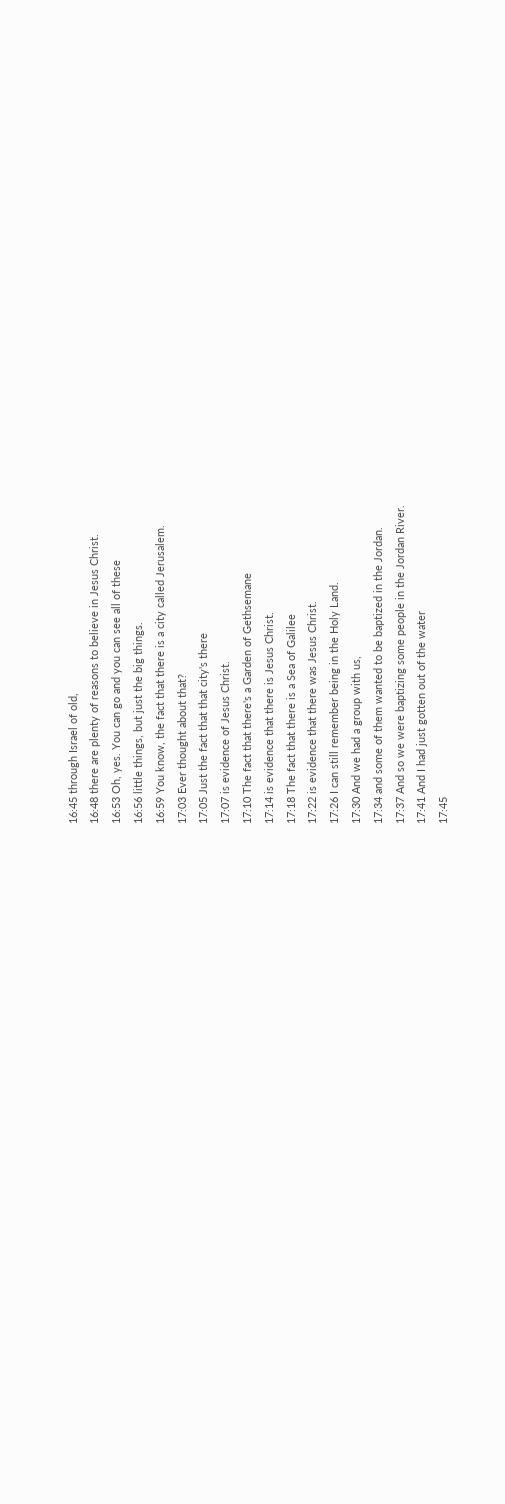16:45 through Israel of old,
16:48 there are plenty of reasons to believe in Jesus Christ.
16:53 Oh, yes. You can go and you can see all of these
16:56 little things, but just the big things.
16:59 You know, the fact that there is a city called Jerusalem.
17:03 Ever thought about that?
17:05 Just the fact that that city's there
17:07 is evidence of Jesus Christ.
17:10 The fact that there's a Garden of Gethsemane
17:14 is evidence that there is Jesus Christ.
17:18 The fact that there is a Sea of Galilee
17:22 is evidence that there was Jesus Christ.
17:26 I can still remember being in the Holy Land.
17:30 And we had a group with us,
17:34 and some of them wanted to be baptized in the Jordan.
17:37 And so we were baptizing some people in the Jordan River.
17:41 And I had just gotten out of the water
17:45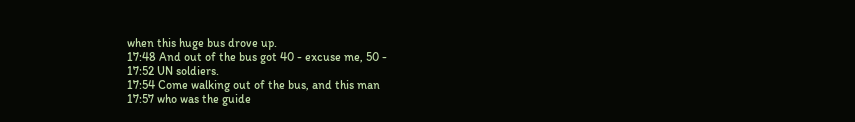when this huge bus drove up.
17:48 And out of the bus got 40 - excuse me, 50 -
17:52 UN soldiers.
17:54 Come walking out of the bus, and this man
17:57 who was the guide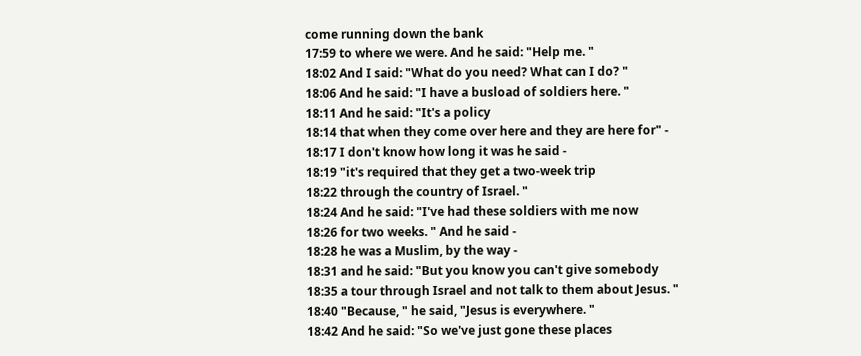come running down the bank
17:59 to where we were. And he said: "Help me. "
18:02 And I said: "What do you need? What can I do? "
18:06 And he said: "I have a busload of soldiers here. "
18:11 And he said: "It's a policy
18:14 that when they come over here and they are here for" -
18:17 I don't know how long it was he said -
18:19 "it's required that they get a two-week trip
18:22 through the country of Israel. "
18:24 And he said: "I've had these soldiers with me now
18:26 for two weeks. " And he said -
18:28 he was a Muslim, by the way -
18:31 and he said: "But you know you can't give somebody
18:35 a tour through Israel and not talk to them about Jesus. "
18:40 "Because, " he said, "Jesus is everywhere. "
18:42 And he said: "So we've just gone these places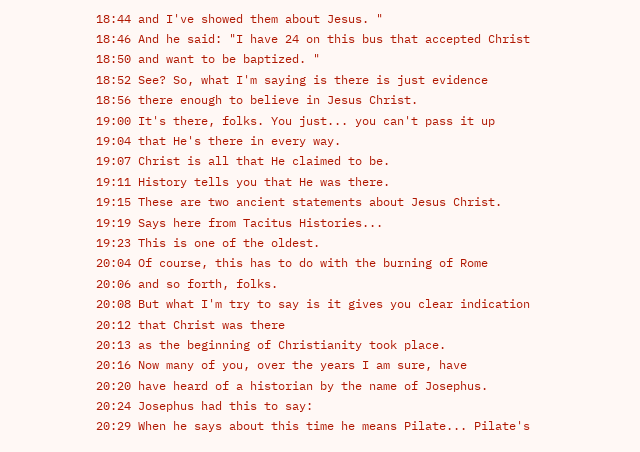18:44 and I've showed them about Jesus. "
18:46 And he said: "I have 24 on this bus that accepted Christ
18:50 and want to be baptized. "
18:52 See? So, what I'm saying is there is just evidence
18:56 there enough to believe in Jesus Christ.
19:00 It's there, folks. You just... you can't pass it up
19:04 that He's there in every way.
19:07 Christ is all that He claimed to be.
19:11 History tells you that He was there.
19:15 These are two ancient statements about Jesus Christ.
19:19 Says here from Tacitus Histories...
19:23 This is one of the oldest.
20:04 Of course, this has to do with the burning of Rome
20:06 and so forth, folks.
20:08 But what I'm try to say is it gives you clear indication
20:12 that Christ was there
20:13 as the beginning of Christianity took place.
20:16 Now many of you, over the years I am sure, have
20:20 have heard of a historian by the name of Josephus.
20:24 Josephus had this to say:
20:29 When he says about this time he means Pilate... Pilate's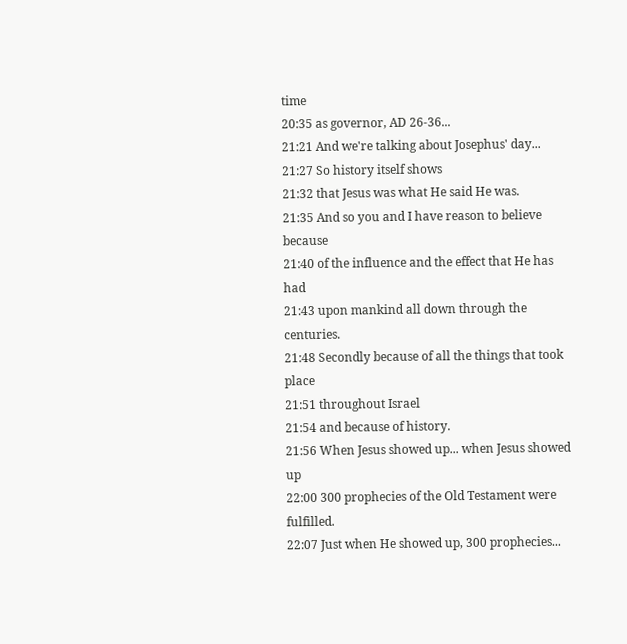time
20:35 as governor, AD 26-36...
21:21 And we're talking about Josephus' day...
21:27 So history itself shows
21:32 that Jesus was what He said He was.
21:35 And so you and I have reason to believe because
21:40 of the influence and the effect that He has had
21:43 upon mankind all down through the centuries.
21:48 Secondly because of all the things that took place
21:51 throughout Israel
21:54 and because of history.
21:56 When Jesus showed up... when Jesus showed up
22:00 300 prophecies of the Old Testament were fulfilled.
22:07 Just when He showed up, 300 prophecies...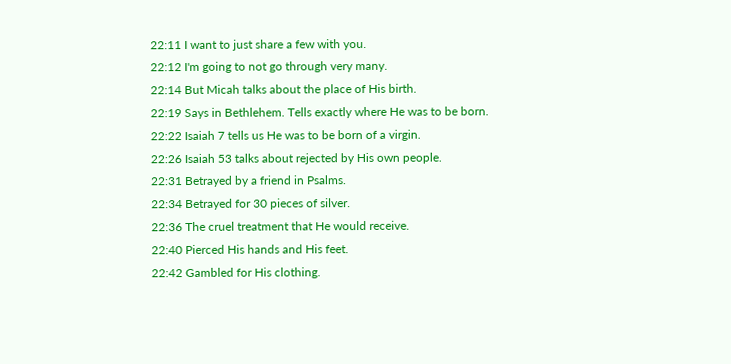22:11 I want to just share a few with you.
22:12 I'm going to not go through very many.
22:14 But Micah talks about the place of His birth.
22:19 Says in Bethlehem. Tells exactly where He was to be born.
22:22 Isaiah 7 tells us He was to be born of a virgin.
22:26 Isaiah 53 talks about rejected by His own people.
22:31 Betrayed by a friend in Psalms.
22:34 Betrayed for 30 pieces of silver.
22:36 The cruel treatment that He would receive.
22:40 Pierced His hands and His feet.
22:42 Gambled for His clothing.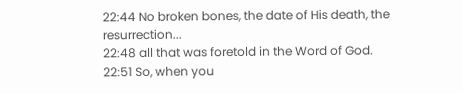22:44 No broken bones, the date of His death, the resurrection...
22:48 all that was foretold in the Word of God.
22:51 So, when you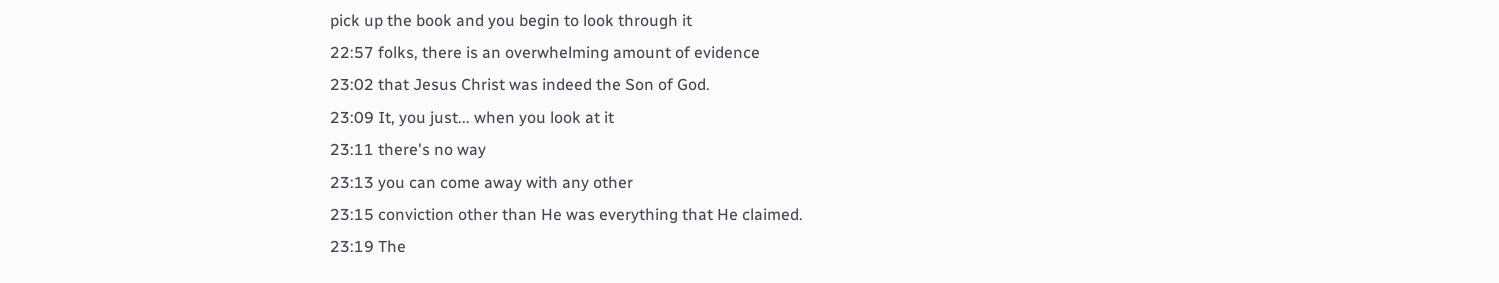pick up the book and you begin to look through it
22:57 folks, there is an overwhelming amount of evidence
23:02 that Jesus Christ was indeed the Son of God.
23:09 It, you just... when you look at it
23:11 there's no way
23:13 you can come away with any other
23:15 conviction other than He was everything that He claimed.
23:19 The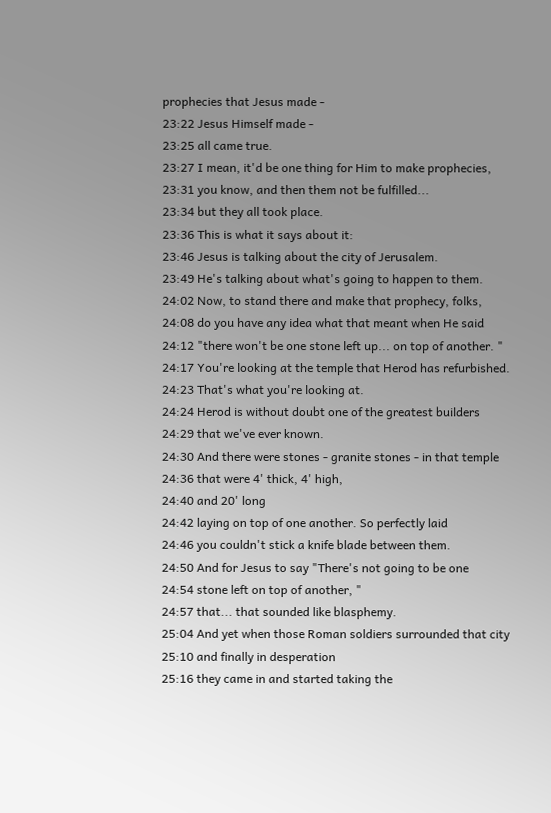prophecies that Jesus made -
23:22 Jesus Himself made -
23:25 all came true.
23:27 I mean, it'd be one thing for Him to make prophecies,
23:31 you know, and then them not be fulfilled...
23:34 but they all took place.
23:36 This is what it says about it:
23:46 Jesus is talking about the city of Jerusalem.
23:49 He's talking about what's going to happen to them.
24:02 Now, to stand there and make that prophecy, folks,
24:08 do you have any idea what that meant when He said
24:12 "there won't be one stone left up... on top of another. "
24:17 You're looking at the temple that Herod has refurbished.
24:23 That's what you're looking at.
24:24 Herod is without doubt one of the greatest builders
24:29 that we've ever known.
24:30 And there were stones - granite stones - in that temple
24:36 that were 4' thick, 4' high,
24:40 and 20' long
24:42 laying on top of one another. So perfectly laid
24:46 you couldn't stick a knife blade between them.
24:50 And for Jesus to say "There's not going to be one
24:54 stone left on top of another, "
24:57 that... that sounded like blasphemy.
25:04 And yet when those Roman soldiers surrounded that city
25:10 and finally in desperation
25:16 they came in and started taking the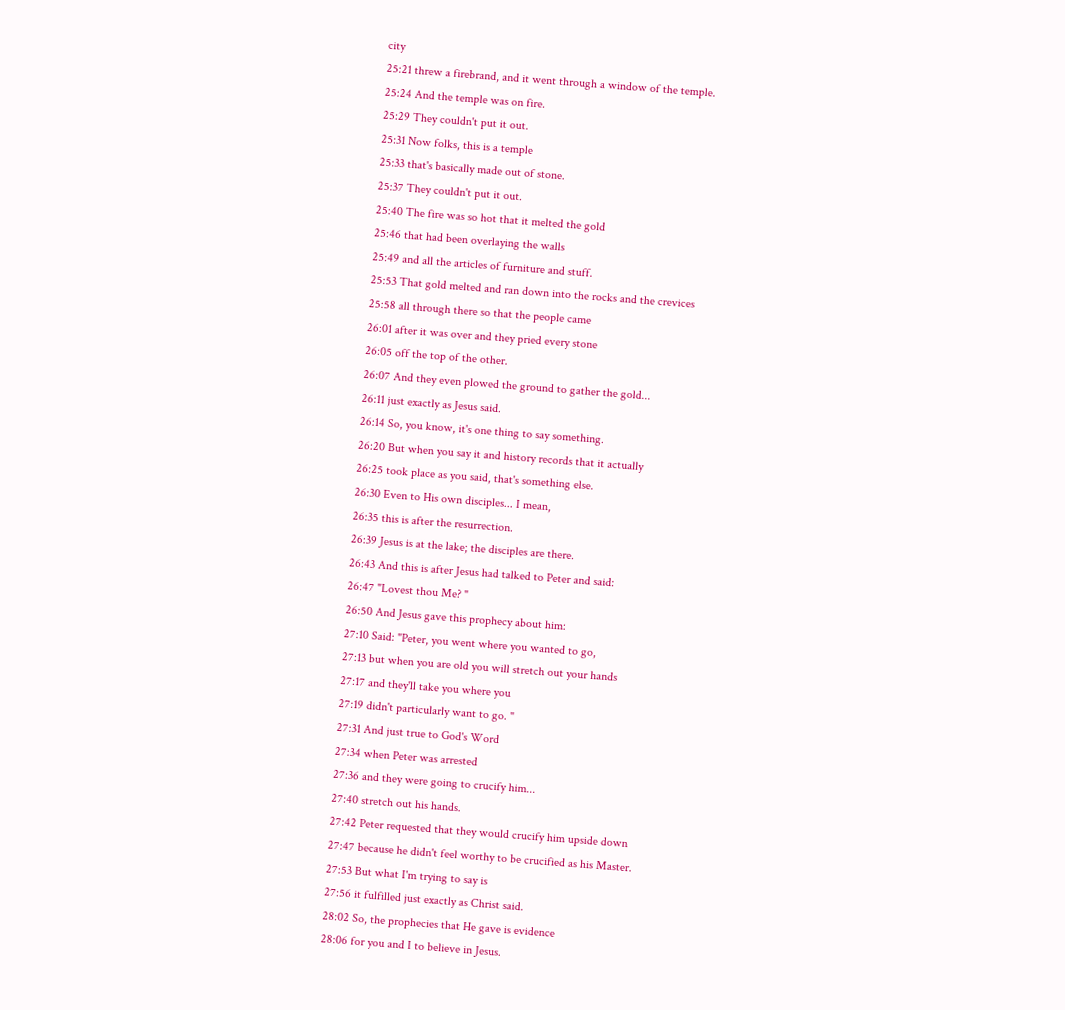city
25:21 threw a firebrand, and it went through a window of the temple.
25:24 And the temple was on fire.
25:29 They couldn't put it out.
25:31 Now folks, this is a temple
25:33 that's basically made out of stone.
25:37 They couldn't put it out.
25:40 The fire was so hot that it melted the gold
25:46 that had been overlaying the walls
25:49 and all the articles of furniture and stuff.
25:53 That gold melted and ran down into the rocks and the crevices
25:58 all through there so that the people came
26:01 after it was over and they pried every stone
26:05 off the top of the other.
26:07 And they even plowed the ground to gather the gold...
26:11 just exactly as Jesus said.
26:14 So, you know, it's one thing to say something.
26:20 But when you say it and history records that it actually
26:25 took place as you said, that's something else.
26:30 Even to His own disciples... I mean,
26:35 this is after the resurrection.
26:39 Jesus is at the lake; the disciples are there.
26:43 And this is after Jesus had talked to Peter and said:
26:47 "Lovest thou Me? "
26:50 And Jesus gave this prophecy about him:
27:10 Said: "Peter, you went where you wanted to go,
27:13 but when you are old you will stretch out your hands
27:17 and they'll take you where you
27:19 didn't particularly want to go. "
27:31 And just true to God's Word
27:34 when Peter was arrested
27:36 and they were going to crucify him...
27:40 stretch out his hands.
27:42 Peter requested that they would crucify him upside down
27:47 because he didn't feel worthy to be crucified as his Master.
27:53 But what I'm trying to say is
27:56 it fulfilled just exactly as Christ said.
28:02 So, the prophecies that He gave is evidence
28:06 for you and I to believe in Jesus.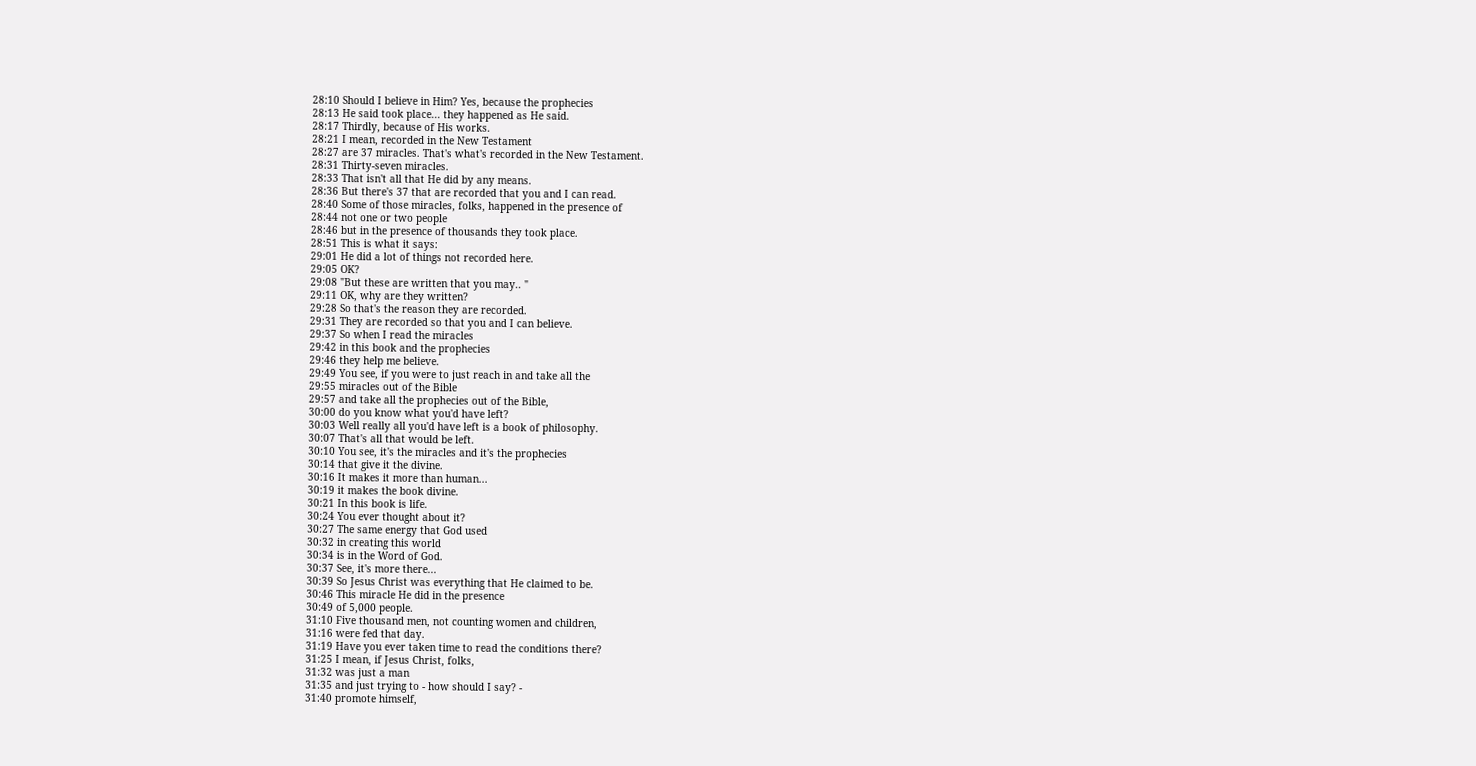28:10 Should I believe in Him? Yes, because the prophecies
28:13 He said took place... they happened as He said.
28:17 Thirdly, because of His works.
28:21 I mean, recorded in the New Testament
28:27 are 37 miracles. That's what's recorded in the New Testament.
28:31 Thirty-seven miracles.
28:33 That isn't all that He did by any means.
28:36 But there's 37 that are recorded that you and I can read.
28:40 Some of those miracles, folks, happened in the presence of
28:44 not one or two people
28:46 but in the presence of thousands they took place.
28:51 This is what it says:
29:01 He did a lot of things not recorded here.
29:05 OK?
29:08 "But these are written that you may.. "
29:11 OK, why are they written?
29:28 So that's the reason they are recorded.
29:31 They are recorded so that you and I can believe.
29:37 So when I read the miracles
29:42 in this book and the prophecies
29:46 they help me believe.
29:49 You see, if you were to just reach in and take all the
29:55 miracles out of the Bible
29:57 and take all the prophecies out of the Bible,
30:00 do you know what you'd have left?
30:03 Well really all you'd have left is a book of philosophy.
30:07 That's all that would be left.
30:10 You see, it's the miracles and it's the prophecies
30:14 that give it the divine.
30:16 It makes it more than human...
30:19 it makes the book divine.
30:21 In this book is life.
30:24 You ever thought about it?
30:27 The same energy that God used
30:32 in creating this world
30:34 is in the Word of God.
30:37 See, it's more there...
30:39 So Jesus Christ was everything that He claimed to be.
30:46 This miracle He did in the presence
30:49 of 5,000 people.
31:10 Five thousand men, not counting women and children,
31:16 were fed that day.
31:19 Have you ever taken time to read the conditions there?
31:25 I mean, if Jesus Christ, folks,
31:32 was just a man
31:35 and just trying to - how should I say? -
31:40 promote himself,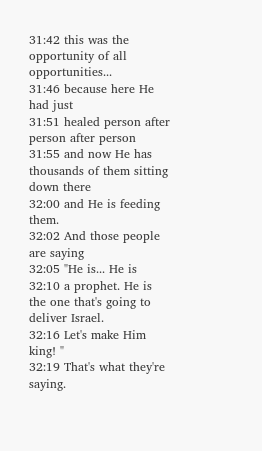31:42 this was the opportunity of all opportunities...
31:46 because here He had just
31:51 healed person after person after person
31:55 and now He has thousands of them sitting down there
32:00 and He is feeding them.
32:02 And those people are saying
32:05 "He is... He is
32:10 a prophet. He is the one that's going to deliver Israel.
32:16 Let's make Him king! "
32:19 That's what they're saying.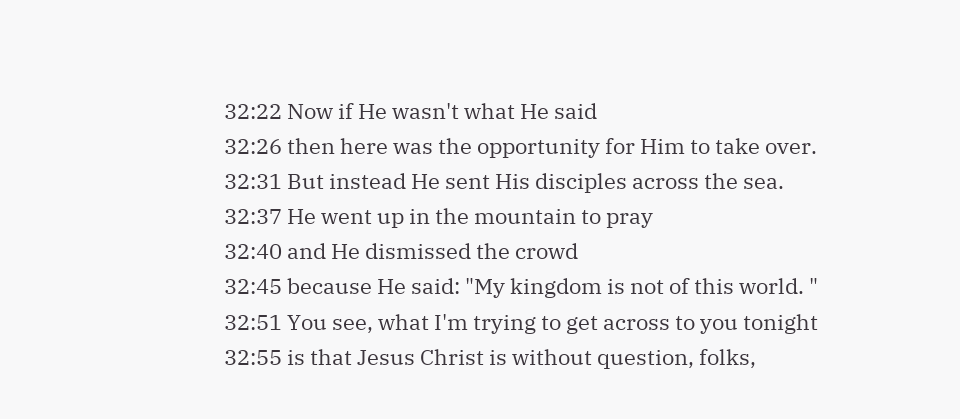32:22 Now if He wasn't what He said
32:26 then here was the opportunity for Him to take over.
32:31 But instead He sent His disciples across the sea.
32:37 He went up in the mountain to pray
32:40 and He dismissed the crowd
32:45 because He said: "My kingdom is not of this world. "
32:51 You see, what I'm trying to get across to you tonight
32:55 is that Jesus Christ is without question, folks,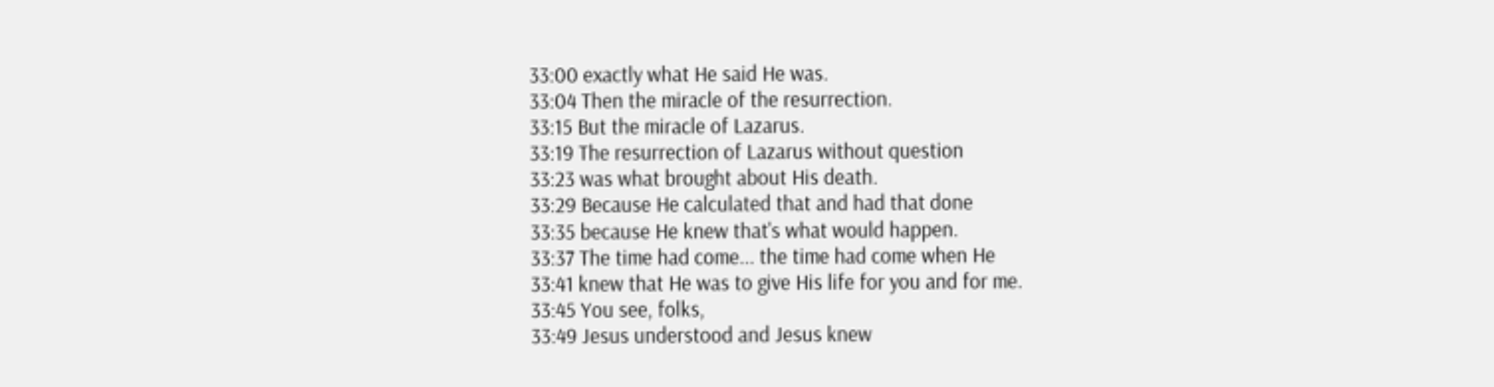33:00 exactly what He said He was.
33:04 Then the miracle of the resurrection.
33:15 But the miracle of Lazarus.
33:19 The resurrection of Lazarus without question
33:23 was what brought about His death.
33:29 Because He calculated that and had that done
33:35 because He knew that's what would happen.
33:37 The time had come... the time had come when He
33:41 knew that He was to give His life for you and for me.
33:45 You see, folks,
33:49 Jesus understood and Jesus knew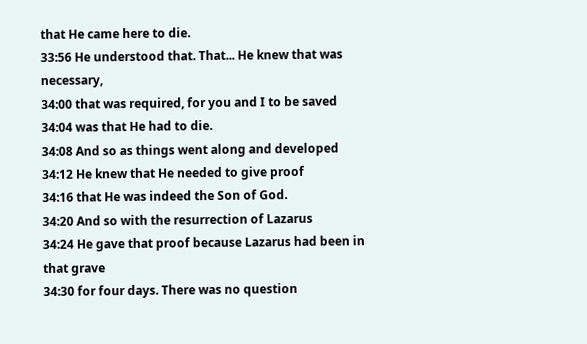that He came here to die.
33:56 He understood that. That... He knew that was necessary,
34:00 that was required, for you and I to be saved
34:04 was that He had to die.
34:08 And so as things went along and developed
34:12 He knew that He needed to give proof
34:16 that He was indeed the Son of God.
34:20 And so with the resurrection of Lazarus
34:24 He gave that proof because Lazarus had been in that grave
34:30 for four days. There was no question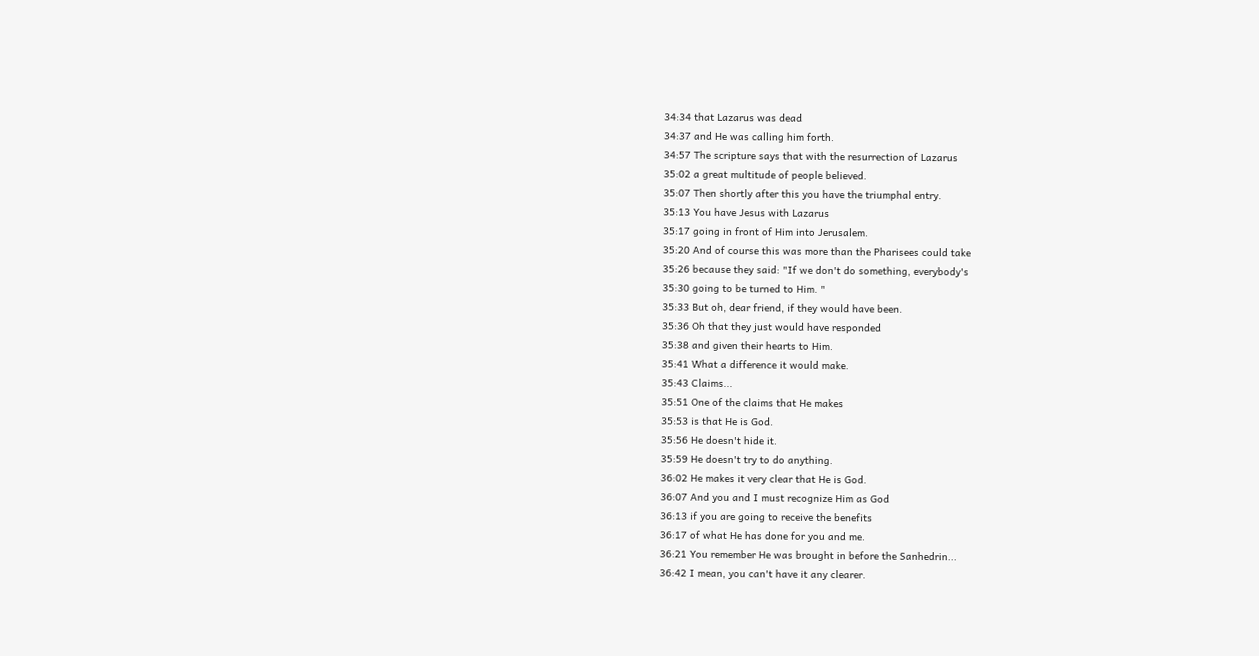34:34 that Lazarus was dead
34:37 and He was calling him forth.
34:57 The scripture says that with the resurrection of Lazarus
35:02 a great multitude of people believed.
35:07 Then shortly after this you have the triumphal entry.
35:13 You have Jesus with Lazarus
35:17 going in front of Him into Jerusalem.
35:20 And of course this was more than the Pharisees could take
35:26 because they said: "If we don't do something, everybody's
35:30 going to be turned to Him. "
35:33 But oh, dear friend, if they would have been.
35:36 Oh that they just would have responded
35:38 and given their hearts to Him.
35:41 What a difference it would make.
35:43 Claims...
35:51 One of the claims that He makes
35:53 is that He is God.
35:56 He doesn't hide it.
35:59 He doesn't try to do anything.
36:02 He makes it very clear that He is God.
36:07 And you and I must recognize Him as God
36:13 if you are going to receive the benefits
36:17 of what He has done for you and me.
36:21 You remember He was brought in before the Sanhedrin...
36:42 I mean, you can't have it any clearer.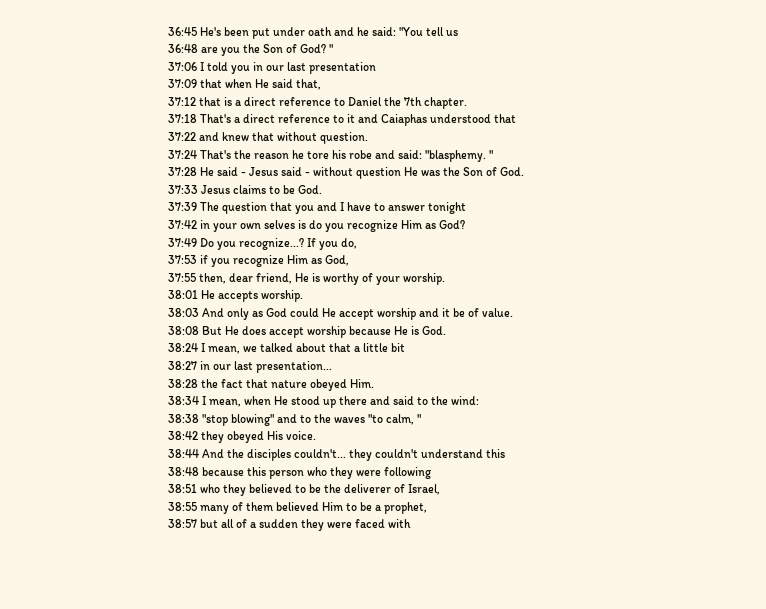36:45 He's been put under oath and he said: "You tell us
36:48 are you the Son of God? "
37:06 I told you in our last presentation
37:09 that when He said that,
37:12 that is a direct reference to Daniel the 7th chapter.
37:18 That's a direct reference to it and Caiaphas understood that
37:22 and knew that without question.
37:24 That's the reason he tore his robe and said: "blasphemy. "
37:28 He said - Jesus said - without question He was the Son of God.
37:33 Jesus claims to be God.
37:39 The question that you and I have to answer tonight
37:42 in your own selves is do you recognize Him as God?
37:49 Do you recognize...? If you do,
37:53 if you recognize Him as God,
37:55 then, dear friend, He is worthy of your worship.
38:01 He accepts worship.
38:03 And only as God could He accept worship and it be of value.
38:08 But He does accept worship because He is God.
38:24 I mean, we talked about that a little bit
38:27 in our last presentation...
38:28 the fact that nature obeyed Him.
38:34 I mean, when He stood up there and said to the wind:
38:38 "stop blowing" and to the waves "to calm, "
38:42 they obeyed His voice.
38:44 And the disciples couldn't... they couldn't understand this
38:48 because this person who they were following
38:51 who they believed to be the deliverer of Israel,
38:55 many of them believed Him to be a prophet,
38:57 but all of a sudden they were faced with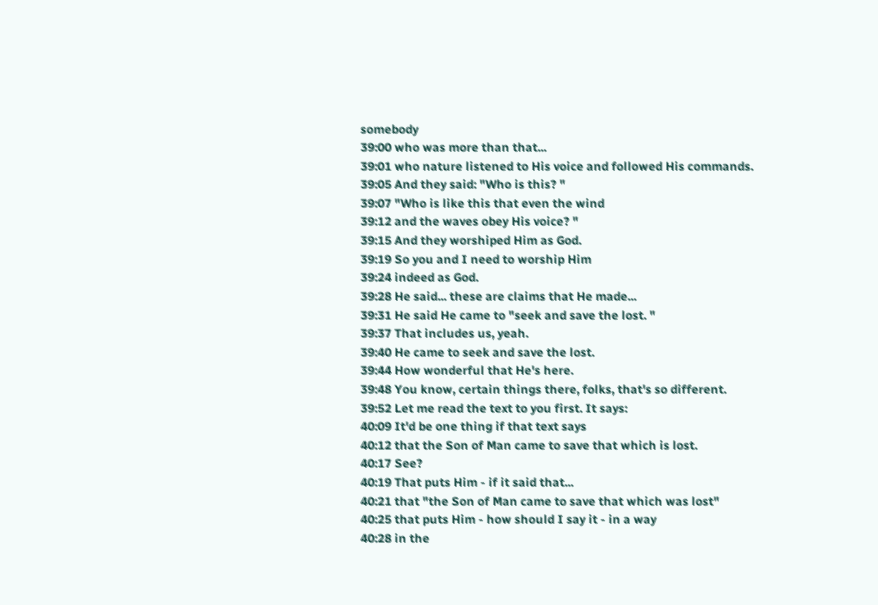somebody
39:00 who was more than that...
39:01 who nature listened to His voice and followed His commands.
39:05 And they said: "Who is this? "
39:07 "Who is like this that even the wind
39:12 and the waves obey His voice? "
39:15 And they worshiped Him as God.
39:19 So you and I need to worship Him
39:24 indeed as God.
39:28 He said... these are claims that He made...
39:31 He said He came to "seek and save the lost. "
39:37 That includes us, yeah.
39:40 He came to seek and save the lost.
39:44 How wonderful that He's here.
39:48 You know, certain things there, folks, that's so different.
39:52 Let me read the text to you first. It says:
40:09 It'd be one thing if that text says
40:12 that the Son of Man came to save that which is lost.
40:17 See?
40:19 That puts Him - if it said that...
40:21 that "the Son of Man came to save that which was lost"
40:25 that puts Him - how should I say it - in a way
40:28 in the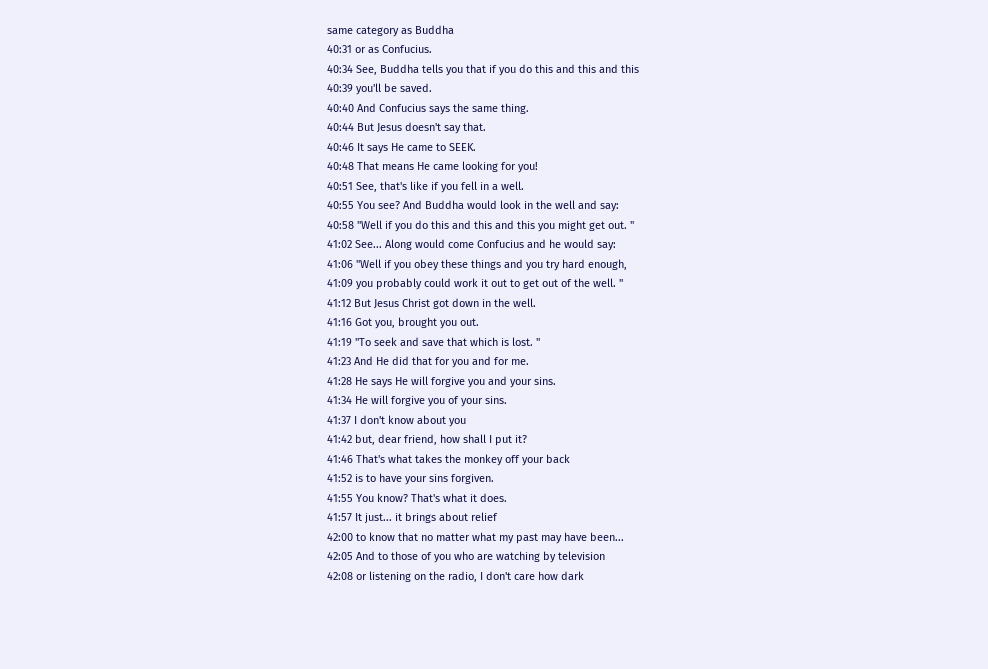same category as Buddha
40:31 or as Confucius.
40:34 See, Buddha tells you that if you do this and this and this
40:39 you'll be saved.
40:40 And Confucius says the same thing.
40:44 But Jesus doesn't say that.
40:46 It says He came to SEEK.
40:48 That means He came looking for you!
40:51 See, that's like if you fell in a well.
40:55 You see? And Buddha would look in the well and say:
40:58 "Well if you do this and this and this you might get out. "
41:02 See... Along would come Confucius and he would say:
41:06 "Well if you obey these things and you try hard enough,
41:09 you probably could work it out to get out of the well. "
41:12 But Jesus Christ got down in the well.
41:16 Got you, brought you out.
41:19 "To seek and save that which is lost. "
41:23 And He did that for you and for me.
41:28 He says He will forgive you and your sins.
41:34 He will forgive you of your sins.
41:37 I don't know about you
41:42 but, dear friend, how shall I put it?
41:46 That's what takes the monkey off your back
41:52 is to have your sins forgiven.
41:55 You know? That's what it does.
41:57 It just... it brings about relief
42:00 to know that no matter what my past may have been...
42:05 And to those of you who are watching by television
42:08 or listening on the radio, I don't care how dark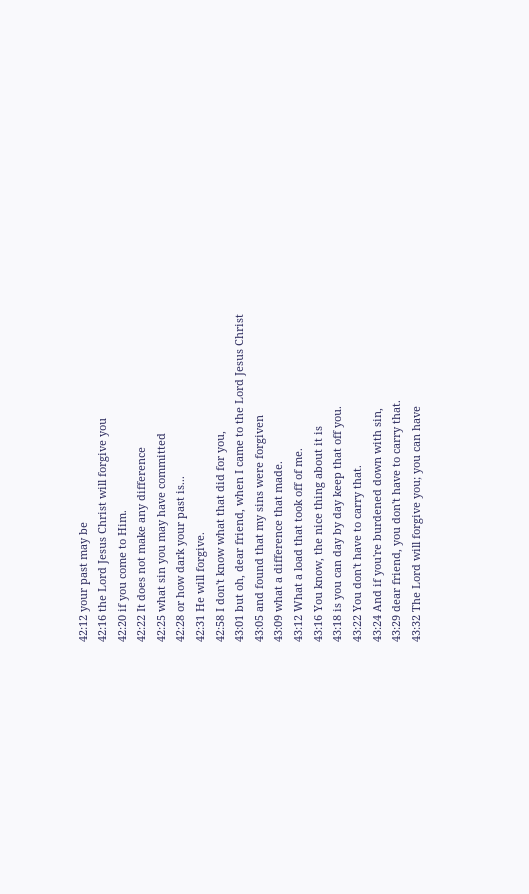42:12 your past may be
42:16 the Lord Jesus Christ will forgive you
42:20 if you come to Him.
42:22 It does not make any difference
42:25 what sin you may have committed
42:28 or how dark your past is...
42:31 He will forgive.
42:58 I don't know what that did for you,
43:01 but oh, dear friend, when I came to the Lord Jesus Christ
43:05 and found that my sins were forgiven
43:09 what a difference that made.
43:12 What a load that took off of me.
43:16 You know, the nice thing about it is
43:18 is you can day by day keep that off you.
43:22 You don't have to carry that.
43:24 And if you're burdened down with sin,
43:29 dear friend, you don't have to carry that.
43:32 The Lord will forgive you; you can have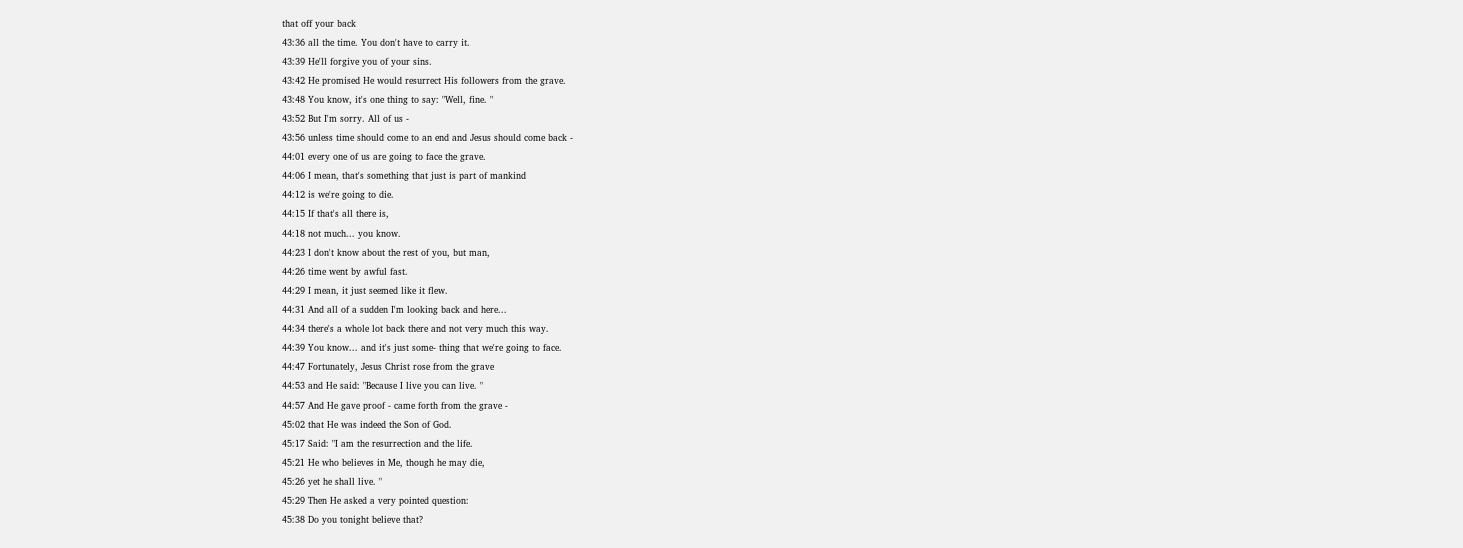that off your back
43:36 all the time. You don't have to carry it.
43:39 He'll forgive you of your sins.
43:42 He promised He would resurrect His followers from the grave.
43:48 You know, it's one thing to say: "Well, fine. "
43:52 But I'm sorry. All of us -
43:56 unless time should come to an end and Jesus should come back -
44:01 every one of us are going to face the grave.
44:06 I mean, that's something that just is part of mankind
44:12 is we're going to die.
44:15 If that's all there is,
44:18 not much... you know.
44:23 I don't know about the rest of you, but man,
44:26 time went by awful fast.
44:29 I mean, it just seemed like it flew.
44:31 And all of a sudden I'm looking back and here...
44:34 there's a whole lot back there and not very much this way.
44:39 You know... and it's just some- thing that we're going to face.
44:47 Fortunately, Jesus Christ rose from the grave
44:53 and He said: "Because I live you can live. "
44:57 And He gave proof - came forth from the grave -
45:02 that He was indeed the Son of God.
45:17 Said: "I am the resurrection and the life.
45:21 He who believes in Me, though he may die,
45:26 yet he shall live. "
45:29 Then He asked a very pointed question:
45:38 Do you tonight believe that?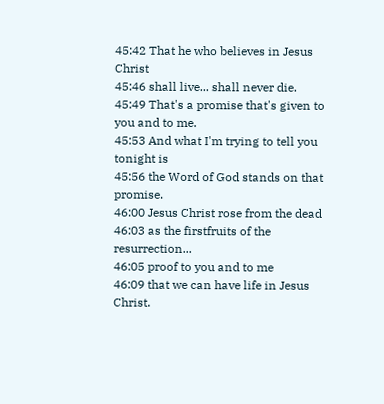45:42 That he who believes in Jesus Christ
45:46 shall live... shall never die.
45:49 That's a promise that's given to you and to me.
45:53 And what I'm trying to tell you tonight is
45:56 the Word of God stands on that promise.
46:00 Jesus Christ rose from the dead
46:03 as the firstfruits of the resurrection...
46:05 proof to you and to me
46:09 that we can have life in Jesus Christ.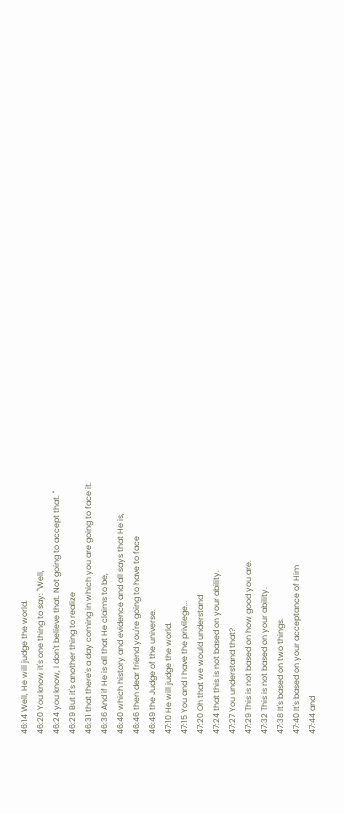46:14 Well, He will judge the world.
46:20 You know it's one thing to say: "Well,
46:24 you know, I don't believe that. Not going to accept that. "
46:29 But it's another thing to realize
46:31 that there's a day coming in which you are going to face it.
46:36 And if He is all that He claims to be,
46:40 which history and evidence and all says that He is,
46:46 then dear friend you're going to have to face
46:49 the Judge of the universe.
47:10 He will judge the world.
47:15 You and I have the privilege...
47:20 Oh that we would understand
47:24 that this is not based on your ability.
47:27 You understand that?
47:29 This is not based on how good you are.
47:32 This is not based on your ability.
47:38 It's based on two things.
47:40 It's based on your acceptance of Him
47:44 and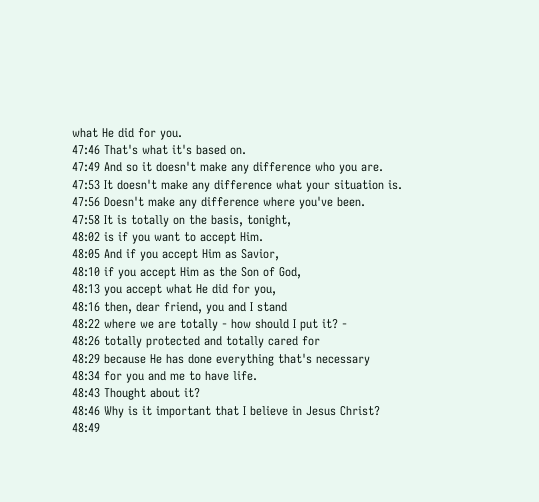what He did for you.
47:46 That's what it's based on.
47:49 And so it doesn't make any difference who you are.
47:53 It doesn't make any difference what your situation is.
47:56 Doesn't make any difference where you've been.
47:58 It is totally on the basis, tonight,
48:02 is if you want to accept Him.
48:05 And if you accept Him as Savior,
48:10 if you accept Him as the Son of God,
48:13 you accept what He did for you,
48:16 then, dear friend, you and I stand
48:22 where we are totally - how should I put it? -
48:26 totally protected and totally cared for
48:29 because He has done everything that's necessary
48:34 for you and me to have life.
48:43 Thought about it?
48:46 Why is it important that I believe in Jesus Christ?
48:49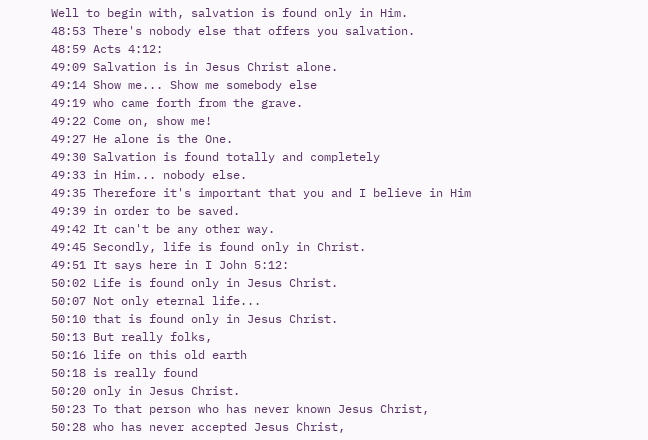Well to begin with, salvation is found only in Him.
48:53 There's nobody else that offers you salvation.
48:59 Acts 4:12:
49:09 Salvation is in Jesus Christ alone.
49:14 Show me... Show me somebody else
49:19 who came forth from the grave.
49:22 Come on, show me!
49:27 He alone is the One.
49:30 Salvation is found totally and completely
49:33 in Him... nobody else.
49:35 Therefore it's important that you and I believe in Him
49:39 in order to be saved.
49:42 It can't be any other way.
49:45 Secondly, life is found only in Christ.
49:51 It says here in I John 5:12:
50:02 Life is found only in Jesus Christ.
50:07 Not only eternal life...
50:10 that is found only in Jesus Christ.
50:13 But really folks,
50:16 life on this old earth
50:18 is really found
50:20 only in Jesus Christ.
50:23 To that person who has never known Jesus Christ,
50:28 who has never accepted Jesus Christ,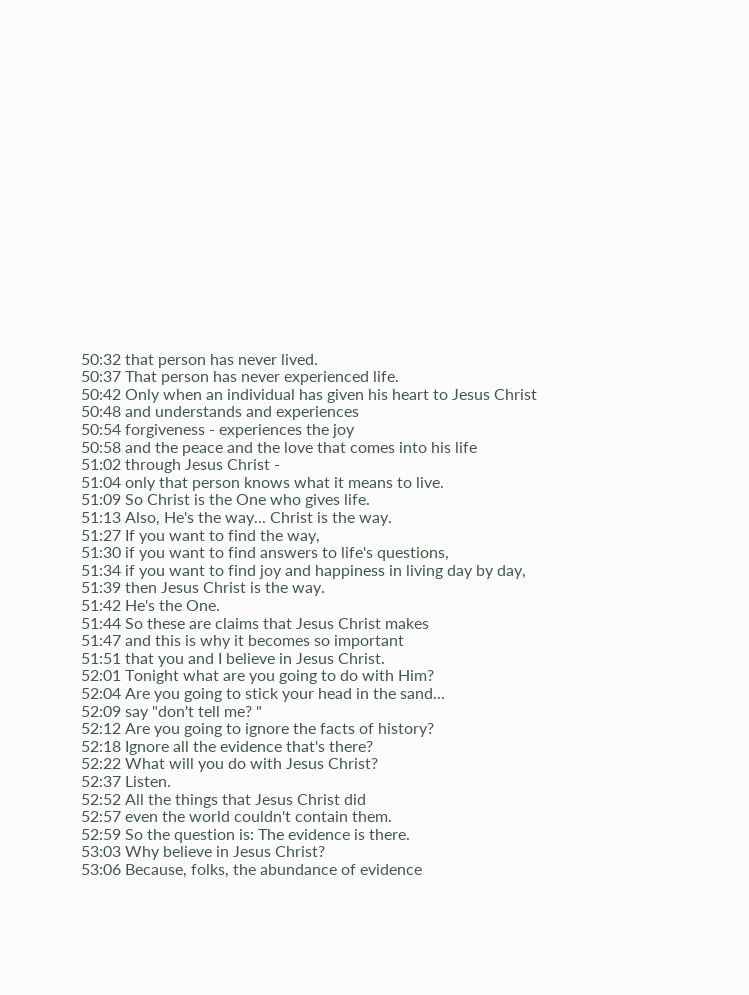50:32 that person has never lived.
50:37 That person has never experienced life.
50:42 Only when an individual has given his heart to Jesus Christ
50:48 and understands and experiences
50:54 forgiveness - experiences the joy
50:58 and the peace and the love that comes into his life
51:02 through Jesus Christ -
51:04 only that person knows what it means to live.
51:09 So Christ is the One who gives life.
51:13 Also, He's the way... Christ is the way.
51:27 If you want to find the way,
51:30 if you want to find answers to life's questions,
51:34 if you want to find joy and happiness in living day by day,
51:39 then Jesus Christ is the way.
51:42 He's the One.
51:44 So these are claims that Jesus Christ makes
51:47 and this is why it becomes so important
51:51 that you and I believe in Jesus Christ.
52:01 Tonight what are you going to do with Him?
52:04 Are you going to stick your head in the sand...
52:09 say "don't tell me? "
52:12 Are you going to ignore the facts of history?
52:18 Ignore all the evidence that's there?
52:22 What will you do with Jesus Christ?
52:37 Listen.
52:52 All the things that Jesus Christ did
52:57 even the world couldn't contain them.
52:59 So the question is: The evidence is there.
53:03 Why believe in Jesus Christ?
53:06 Because, folks, the abundance of evidence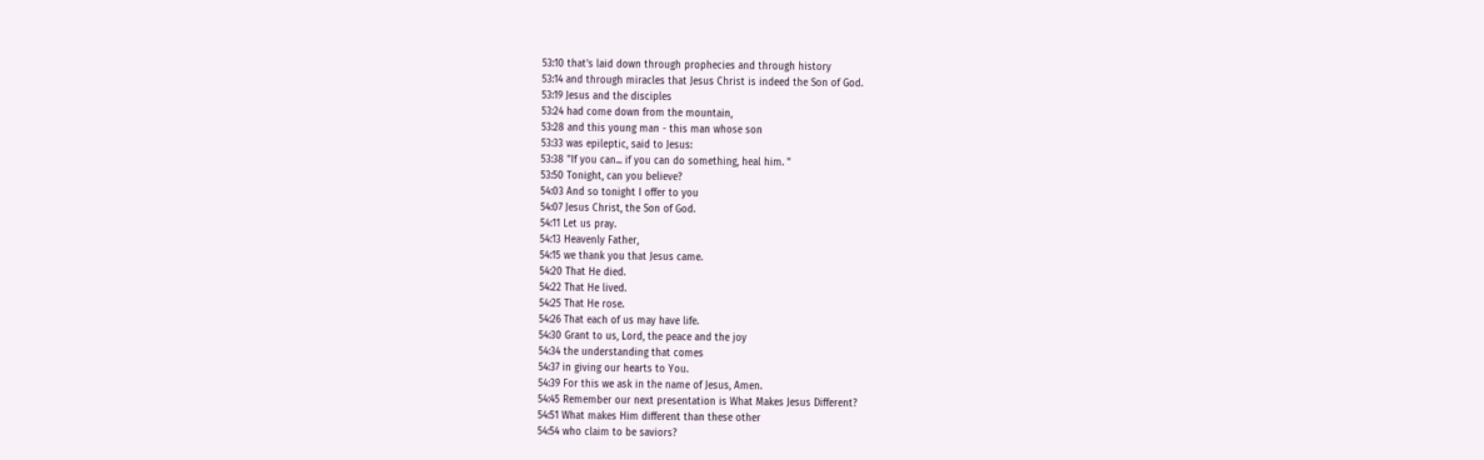53:10 that's laid down through prophecies and through history
53:14 and through miracles that Jesus Christ is indeed the Son of God.
53:19 Jesus and the disciples
53:24 had come down from the mountain,
53:28 and this young man - this man whose son
53:33 was epileptic, said to Jesus:
53:38 "If you can... if you can do something, heal him. "
53:50 Tonight, can you believe?
54:03 And so tonight I offer to you
54:07 Jesus Christ, the Son of God.
54:11 Let us pray.
54:13 Heavenly Father,
54:15 we thank you that Jesus came.
54:20 That He died.
54:22 That He lived.
54:25 That He rose.
54:26 That each of us may have life.
54:30 Grant to us, Lord, the peace and the joy
54:34 the understanding that comes
54:37 in giving our hearts to You.
54:39 For this we ask in the name of Jesus, Amen.
54:45 Remember our next presentation is What Makes Jesus Different?
54:51 What makes Him different than these other
54:54 who claim to be saviors?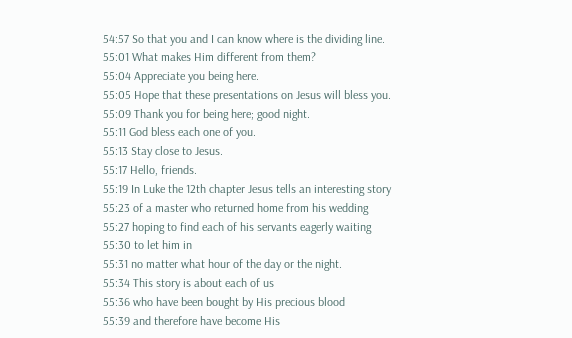54:57 So that you and I can know where is the dividing line.
55:01 What makes Him different from them?
55:04 Appreciate you being here.
55:05 Hope that these presentations on Jesus will bless you.
55:09 Thank you for being here; good night.
55:11 God bless each one of you.
55:13 Stay close to Jesus.
55:17 Hello, friends.
55:19 In Luke the 12th chapter Jesus tells an interesting story
55:23 of a master who returned home from his wedding
55:27 hoping to find each of his servants eagerly waiting
55:30 to let him in
55:31 no matter what hour of the day or the night.
55:34 This story is about each of us
55:36 who have been bought by His precious blood
55:39 and therefore have become His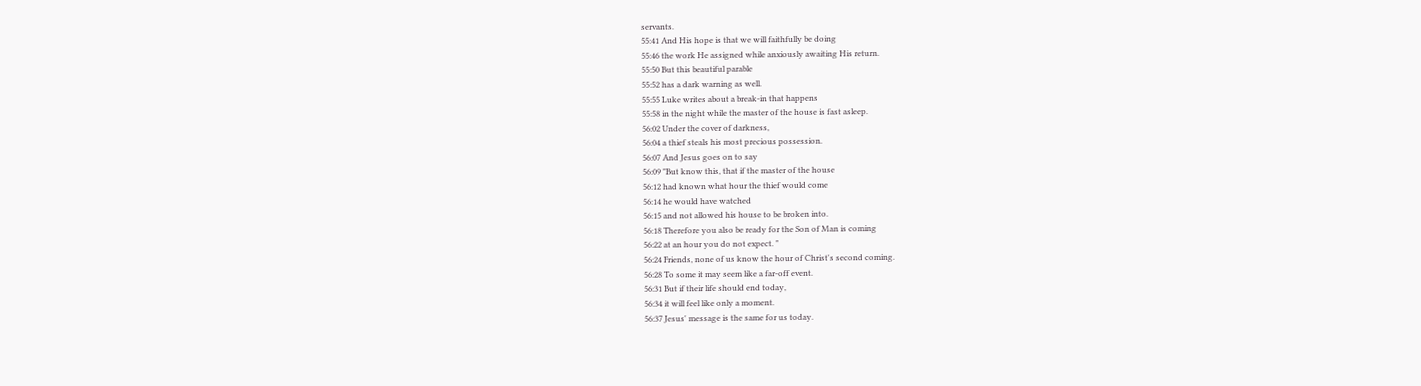servants.
55:41 And His hope is that we will faithfully be doing
55:46 the work He assigned while anxiously awaiting His return.
55:50 But this beautiful parable
55:52 has a dark warning as well.
55:55 Luke writes about a break-in that happens
55:58 in the night while the master of the house is fast asleep.
56:02 Under the cover of darkness,
56:04 a thief steals his most precious possession.
56:07 And Jesus goes on to say
56:09 "But know this, that if the master of the house
56:12 had known what hour the thief would come
56:14 he would have watched
56:15 and not allowed his house to be broken into.
56:18 Therefore you also be ready for the Son of Man is coming
56:22 at an hour you do not expect. "
56:24 Friends, none of us know the hour of Christ's second coming.
56:28 To some it may seem like a far-off event.
56:31 But if their life should end today,
56:34 it will feel like only a moment.
56:37 Jesus' message is the same for us today.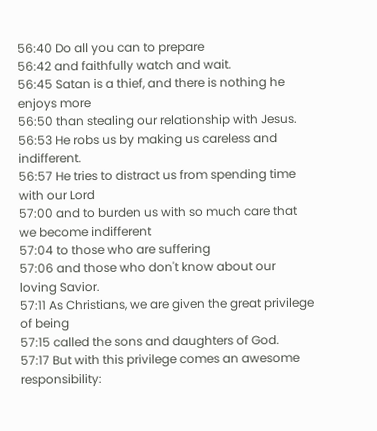56:40 Do all you can to prepare
56:42 and faithfully watch and wait.
56:45 Satan is a thief, and there is nothing he enjoys more
56:50 than stealing our relationship with Jesus.
56:53 He robs us by making us careless and indifferent.
56:57 He tries to distract us from spending time with our Lord
57:00 and to burden us with so much care that we become indifferent
57:04 to those who are suffering
57:06 and those who don't know about our loving Savior.
57:11 As Christians, we are given the great privilege of being
57:15 called the sons and daughters of God.
57:17 But with this privilege comes an awesome responsibility: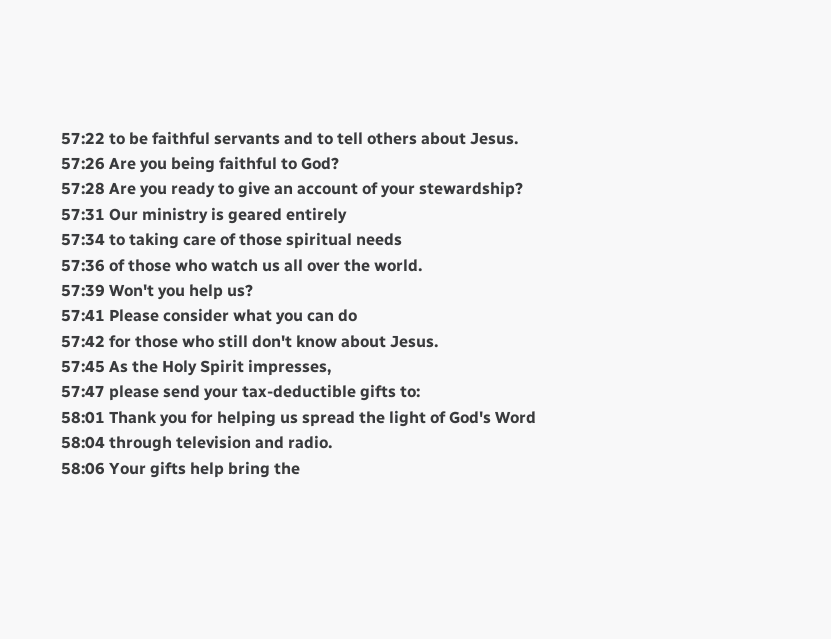57:22 to be faithful servants and to tell others about Jesus.
57:26 Are you being faithful to God?
57:28 Are you ready to give an account of your stewardship?
57:31 Our ministry is geared entirely
57:34 to taking care of those spiritual needs
57:36 of those who watch us all over the world.
57:39 Won't you help us?
57:41 Please consider what you can do
57:42 for those who still don't know about Jesus.
57:45 As the Holy Spirit impresses,
57:47 please send your tax-deductible gifts to:
58:01 Thank you for helping us spread the light of God's Word
58:04 through television and radio.
58:06 Your gifts help bring the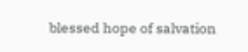blessed hope of salvation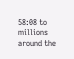58:08 to millions around the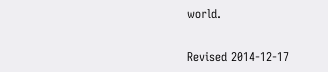world.


Revised 2014-12-17